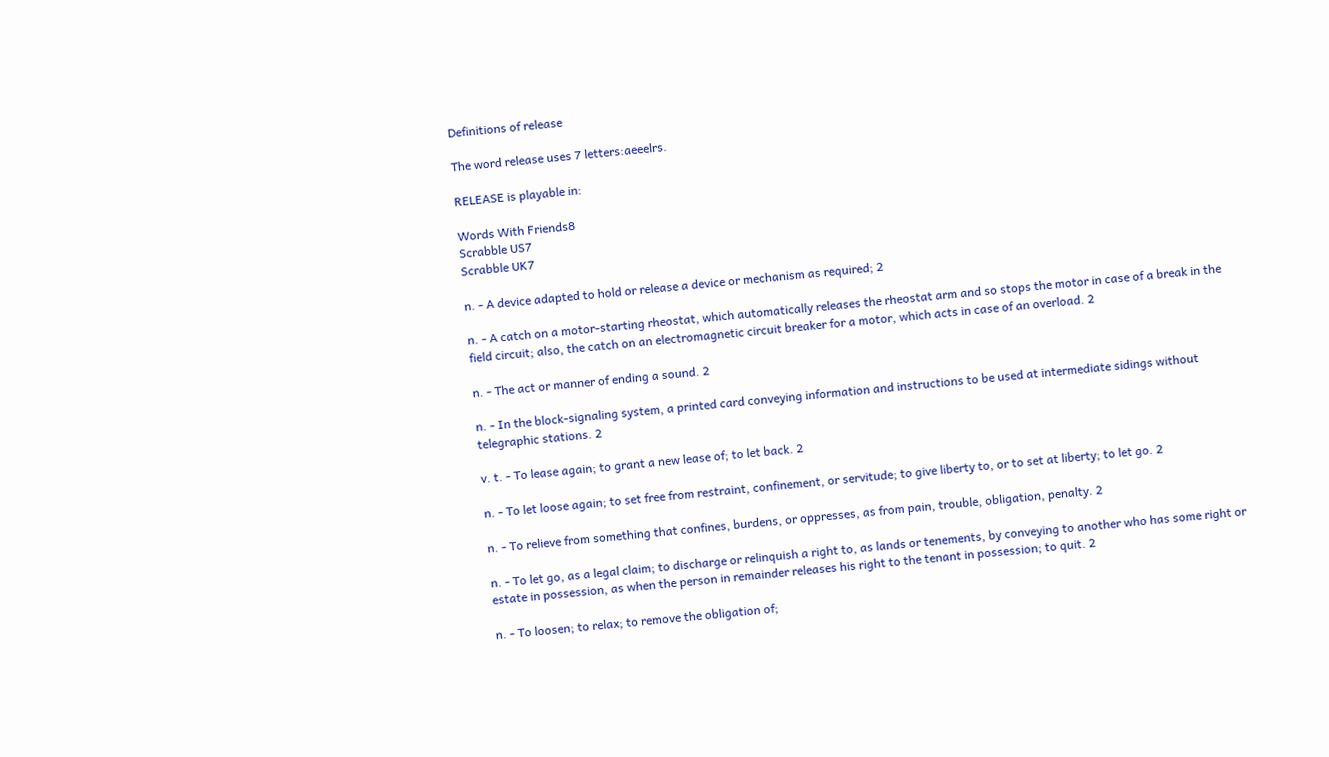Definitions of release

The word release uses 7 letters:aeeelrs.

RELEASE is playable in:

Words With Friends8
Scrabble US7
Scrabble UK7

n. - A device adapted to hold or release a device or mechanism as required; 2

n. - A catch on a motor-starting rheostat, which automatically releases the rheostat arm and so stops the motor in case of a break in the field circuit; also, the catch on an electromagnetic circuit breaker for a motor, which acts in case of an overload. 2

n. - The act or manner of ending a sound. 2

n. - In the block-signaling system, a printed card conveying information and instructions to be used at intermediate sidings without telegraphic stations. 2

v. t. - To lease again; to grant a new lease of; to let back. 2

n. - To let loose again; to set free from restraint, confinement, or servitude; to give liberty to, or to set at liberty; to let go. 2

n. - To relieve from something that confines, burdens, or oppresses, as from pain, trouble, obligation, penalty. 2

n. - To let go, as a legal claim; to discharge or relinquish a right to, as lands or tenements, by conveying to another who has some right or estate in possession, as when the person in remainder releases his right to the tenant in possession; to quit. 2

n. - To loosen; to relax; to remove the obligation of;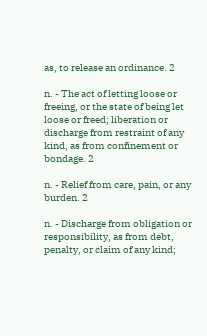as, to release an ordinance. 2

n. - The act of letting loose or freeing, or the state of being let loose or freed; liberation or discharge from restraint of any kind, as from confinement or bondage. 2

n. - Relief from care, pain, or any burden. 2

n. - Discharge from obligation or responsibility, as from debt, penalty, or claim of any kind;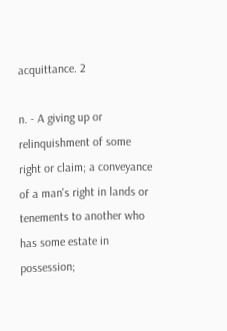acquittance. 2

n. - A giving up or relinquishment of some right or claim; a conveyance of a man's right in lands or tenements to another who has some estate in possession;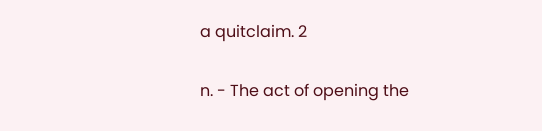a quitclaim. 2

n. - The act of opening the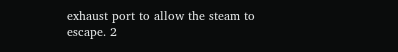exhaust port to allow the steam to escape. 2